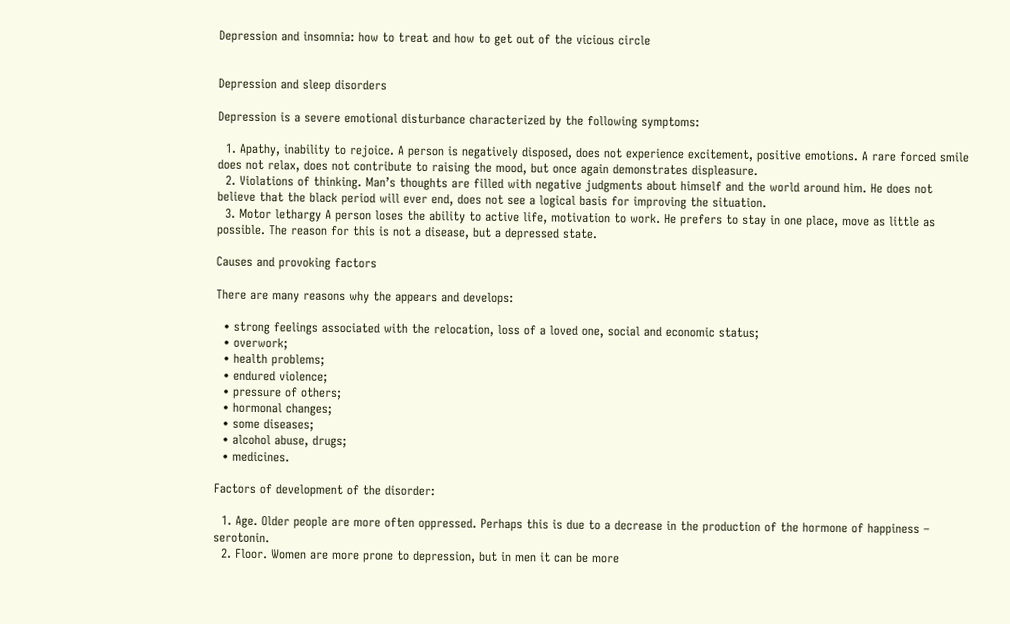Depression and insomnia: how to treat and how to get out of the vicious circle


Depression and sleep disorders

Depression is a severe emotional disturbance characterized by the following symptoms:

  1. Apathy, inability to rejoice. A person is negatively disposed, does not experience excitement, positive emotions. A rare forced smile does not relax, does not contribute to raising the mood, but once again demonstrates displeasure.
  2. Violations of thinking. Man’s thoughts are filled with negative judgments about himself and the world around him. He does not believe that the black period will ever end, does not see a logical basis for improving the situation.
  3. Motor lethargy A person loses the ability to active life, motivation to work. He prefers to stay in one place, move as little as possible. The reason for this is not a disease, but a depressed state.

Causes and provoking factors

There are many reasons why the appears and develops:

  • strong feelings associated with the relocation, loss of a loved one, social and economic status;
  • overwork;
  • health problems;
  • endured violence;
  • pressure of others;
  • hormonal changes;
  • some diseases;
  • alcohol abuse, drugs;
  • medicines.

Factors of development of the disorder:

  1. Age. Older people are more often oppressed. Perhaps this is due to a decrease in the production of the hormone of happiness – serotonin.
  2. Floor. Women are more prone to depression, but in men it can be more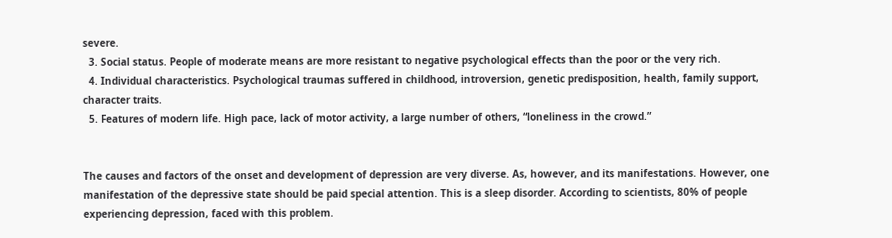severe.
  3. Social status. People of moderate means are more resistant to negative psychological effects than the poor or the very rich.
  4. Individual characteristics. Psychological traumas suffered in childhood, introversion, genetic predisposition, health, family support, character traits.
  5. Features of modern life. High pace, lack of motor activity, a large number of others, “loneliness in the crowd.”


The causes and factors of the onset and development of depression are very diverse. As, however, and its manifestations. However, one manifestation of the depressive state should be paid special attention. This is a sleep disorder. According to scientists, 80% of people experiencing depression, faced with this problem.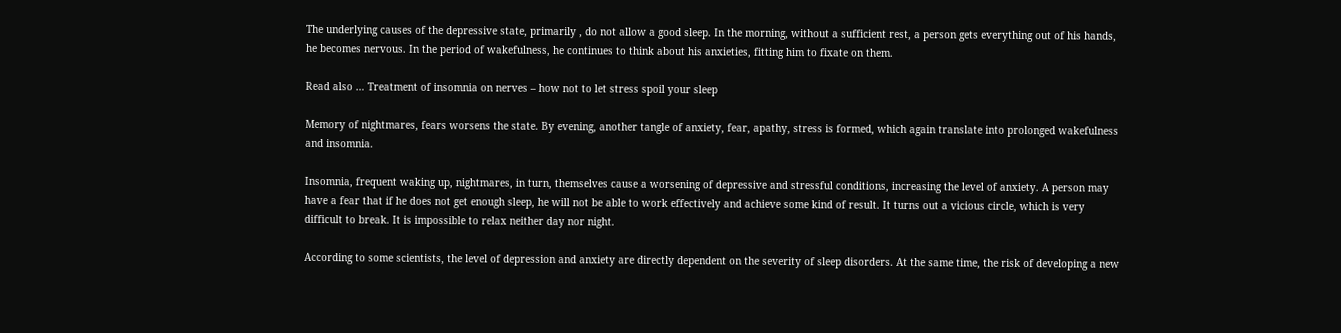The underlying causes of the depressive state, primarily , do not allow a good sleep. In the morning, without a sufficient rest, a person gets everything out of his hands, he becomes nervous. In the period of wakefulness, he continues to think about his anxieties, fitting him to fixate on them.

Read also … Treatment of insomnia on nerves – how not to let stress spoil your sleep

Memory of nightmares, fears worsens the state. By evening, another tangle of anxiety, fear, apathy, stress is formed, which again translate into prolonged wakefulness and insomnia.

Insomnia, frequent waking up, nightmares, in turn, themselves cause a worsening of depressive and stressful conditions, increasing the level of anxiety. A person may have a fear that if he does not get enough sleep, he will not be able to work effectively and achieve some kind of result. It turns out a vicious circle, which is very difficult to break. It is impossible to relax neither day nor night.

According to some scientists, the level of depression and anxiety are directly dependent on the severity of sleep disorders. At the same time, the risk of developing a new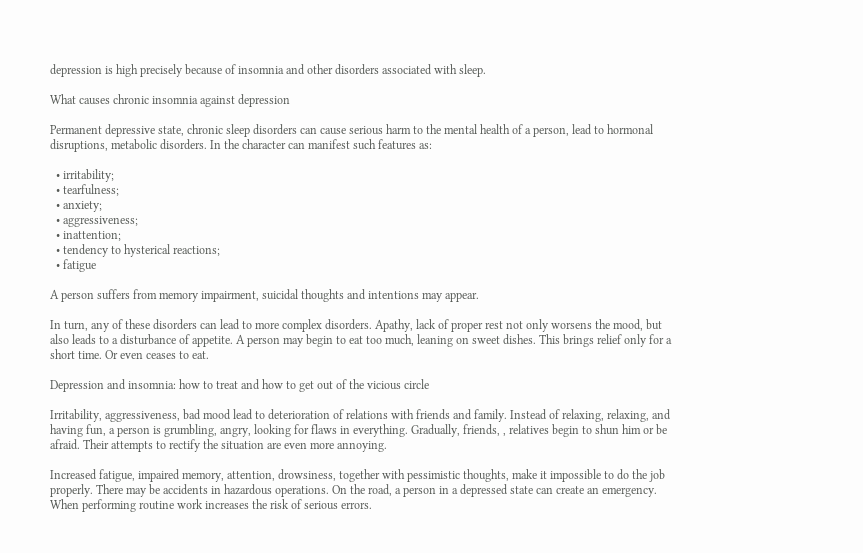depression is high precisely because of insomnia and other disorders associated with sleep.

What causes chronic insomnia against depression

Permanent depressive state, chronic sleep disorders can cause serious harm to the mental health of a person, lead to hormonal disruptions, metabolic disorders. In the character can manifest such features as:

  • irritability;
  • tearfulness;
  • anxiety;
  • aggressiveness;
  • inattention;
  • tendency to hysterical reactions;
  • fatigue

A person suffers from memory impairment, suicidal thoughts and intentions may appear.

In turn, any of these disorders can lead to more complex disorders. Apathy, lack of proper rest not only worsens the mood, but also leads to a disturbance of appetite. A person may begin to eat too much, leaning on sweet dishes. This brings relief only for a short time. Or even ceases to eat.

Depression and insomnia: how to treat and how to get out of the vicious circle

Irritability, aggressiveness, bad mood lead to deterioration of relations with friends and family. Instead of relaxing, relaxing, and having fun, a person is grumbling, angry, looking for flaws in everything. Gradually, friends, , relatives begin to shun him or be afraid. Their attempts to rectify the situation are even more annoying.

Increased fatigue, impaired memory, attention, drowsiness, together with pessimistic thoughts, make it impossible to do the job properly. There may be accidents in hazardous operations. On the road, a person in a depressed state can create an emergency. When performing routine work increases the risk of serious errors.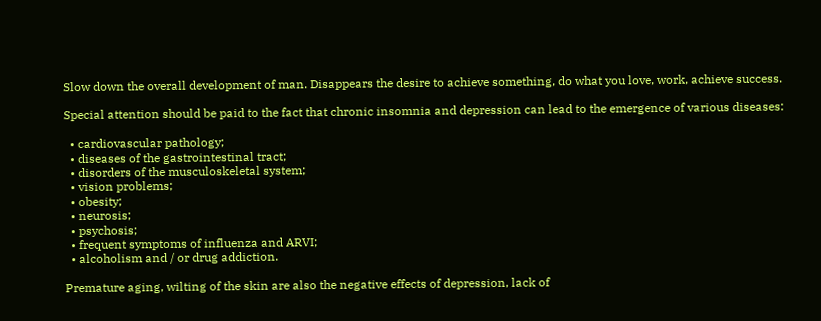Slow down the overall development of man. Disappears the desire to achieve something, do what you love, work, achieve success.

Special attention should be paid to the fact that chronic insomnia and depression can lead to the emergence of various diseases:

  • cardiovascular pathology;
  • diseases of the gastrointestinal tract;
  • disorders of the musculoskeletal system;
  • vision problems;
  • obesity;
  • neurosis;
  • psychosis;
  • frequent symptoms of influenza and ARVI;
  • alcoholism and / or drug addiction.

Premature aging, wilting of the skin are also the negative effects of depression, lack of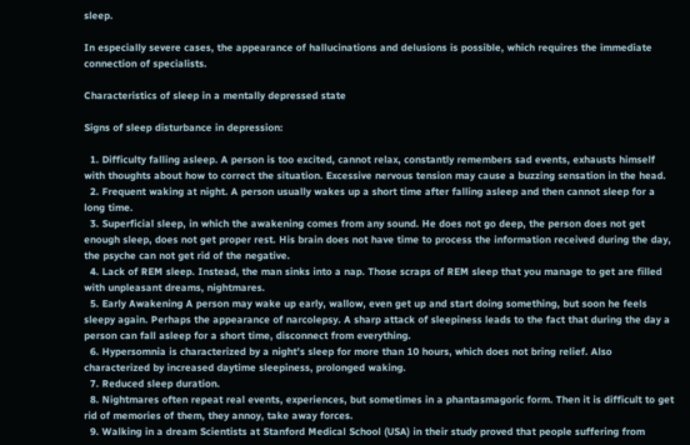sleep.

In especially severe cases, the appearance of hallucinations and delusions is possible, which requires the immediate connection of specialists.

Characteristics of sleep in a mentally depressed state

Signs of sleep disturbance in depression:

  1. Difficulty falling asleep. A person is too excited, cannot relax, constantly remembers sad events, exhausts himself with thoughts about how to correct the situation. Excessive nervous tension may cause a buzzing sensation in the head.
  2. Frequent waking at night. A person usually wakes up a short time after falling asleep and then cannot sleep for a long time.
  3. Superficial sleep, in which the awakening comes from any sound. He does not go deep, the person does not get enough sleep, does not get proper rest. His brain does not have time to process the information received during the day, the psyche can not get rid of the negative.
  4. Lack of REM sleep. Instead, the man sinks into a nap. Those scraps of REM sleep that you manage to get are filled with unpleasant dreams, nightmares.
  5. Early Awakening A person may wake up early, wallow, even get up and start doing something, but soon he feels sleepy again. Perhaps the appearance of narcolepsy. A sharp attack of sleepiness leads to the fact that during the day a person can fall asleep for a short time, disconnect from everything.
  6. Hypersomnia is characterized by a night’s sleep for more than 10 hours, which does not bring relief. Also characterized by increased daytime sleepiness, prolonged waking.
  7. Reduced sleep duration.
  8. Nightmares often repeat real events, experiences, but sometimes in a phantasmagoric form. Then it is difficult to get rid of memories of them, they annoy, take away forces.
  9. Walking in a dream Scientists at Stanford Medical School (USA) in their study proved that people suffering from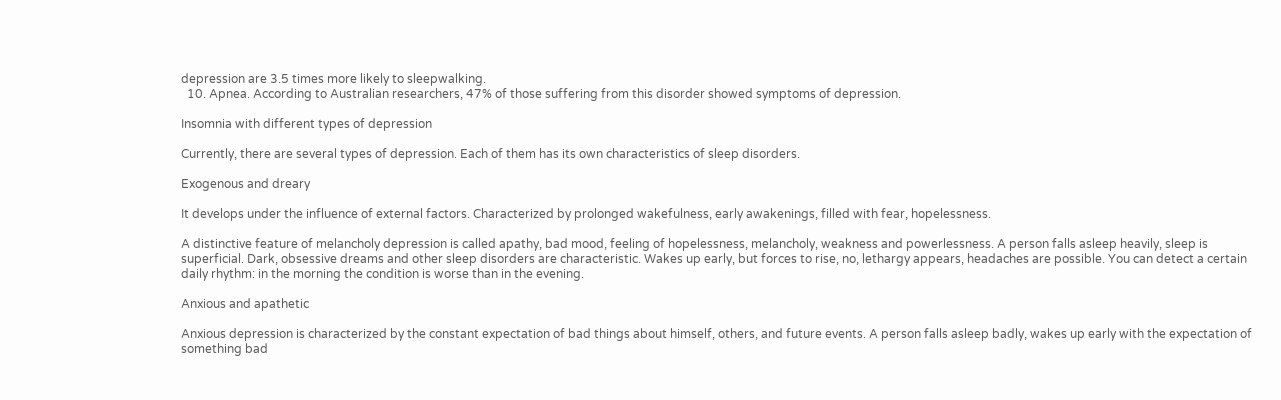depression are 3.5 times more likely to sleepwalking.
  10. Apnea. According to Australian researchers, 47% of those suffering from this disorder showed symptoms of depression.

Insomnia with different types of depression

Currently, there are several types of depression. Each of them has its own characteristics of sleep disorders.

Exogenous and dreary

It develops under the influence of external factors. Characterized by prolonged wakefulness, early awakenings, filled with fear, hopelessness.

A distinctive feature of melancholy depression is called apathy, bad mood, feeling of hopelessness, melancholy, weakness and powerlessness. A person falls asleep heavily, sleep is superficial. Dark, obsessive dreams and other sleep disorders are characteristic. Wakes up early, but forces to rise, no, lethargy appears, headaches are possible. You can detect a certain daily rhythm: in the morning the condition is worse than in the evening.

Anxious and apathetic

Anxious depression is characterized by the constant expectation of bad things about himself, others, and future events. A person falls asleep badly, wakes up early with the expectation of something bad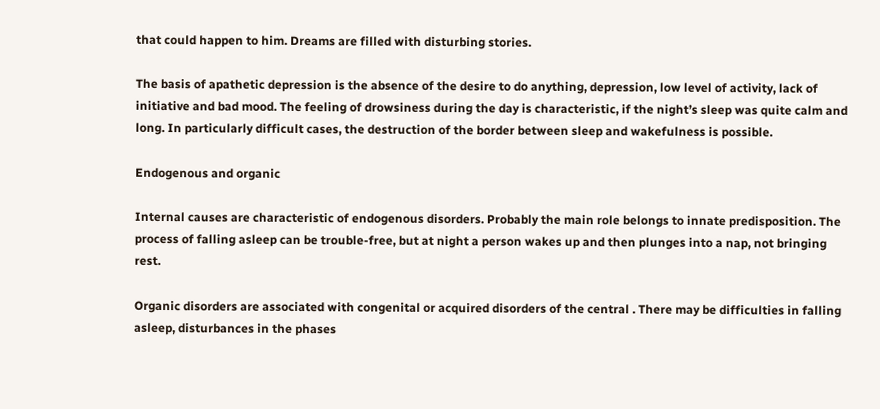that could happen to him. Dreams are filled with disturbing stories.

The basis of apathetic depression is the absence of the desire to do anything, depression, low level of activity, lack of initiative and bad mood. The feeling of drowsiness during the day is characteristic, if the night’s sleep was quite calm and long. In particularly difficult cases, the destruction of the border between sleep and wakefulness is possible.

Endogenous and organic

Internal causes are characteristic of endogenous disorders. Probably the main role belongs to innate predisposition. The process of falling asleep can be trouble-free, but at night a person wakes up and then plunges into a nap, not bringing rest.

Organic disorders are associated with congenital or acquired disorders of the central . There may be difficulties in falling asleep, disturbances in the phases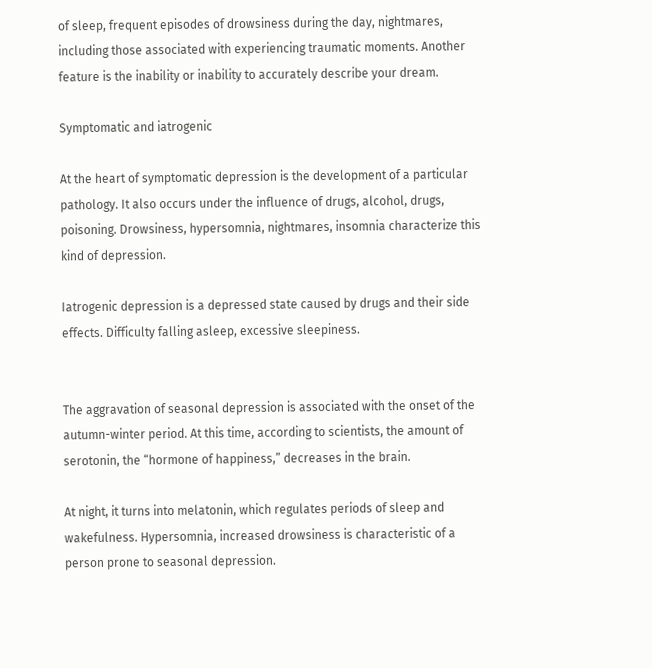of sleep, frequent episodes of drowsiness during the day, nightmares, including those associated with experiencing traumatic moments. Another feature is the inability or inability to accurately describe your dream.

Symptomatic and iatrogenic

At the heart of symptomatic depression is the development of a particular pathology. It also occurs under the influence of drugs, alcohol, drugs, poisoning. Drowsiness, hypersomnia, nightmares, insomnia characterize this kind of depression.

Iatrogenic depression is a depressed state caused by drugs and their side effects. Difficulty falling asleep, excessive sleepiness.


The aggravation of seasonal depression is associated with the onset of the autumn-winter period. At this time, according to scientists, the amount of serotonin, the “hormone of happiness,” decreases in the brain.

At night, it turns into melatonin, which regulates periods of sleep and wakefulness. Hypersomnia, increased drowsiness is characteristic of a person prone to seasonal depression.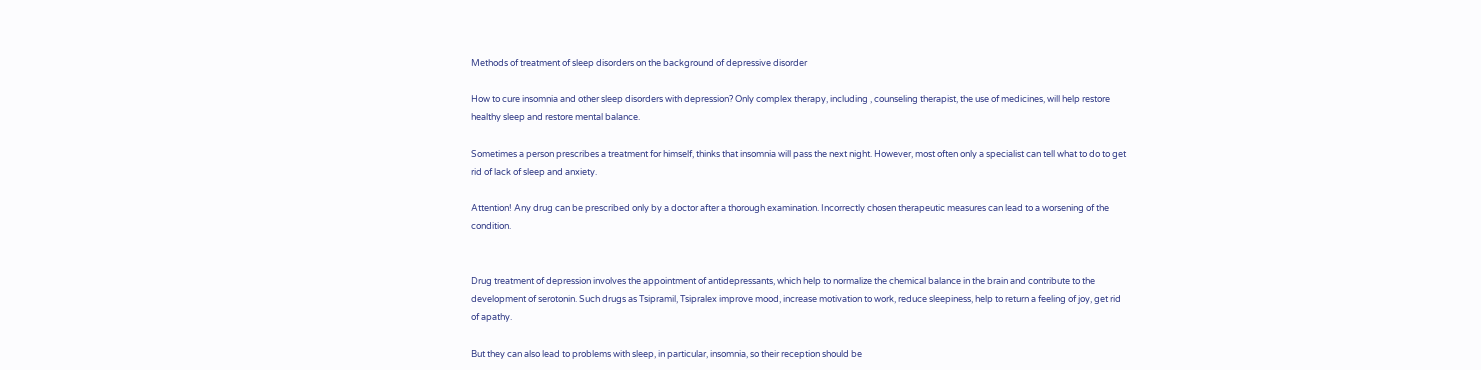Methods of treatment of sleep disorders on the background of depressive disorder

How to cure insomnia and other sleep disorders with depression? Only complex therapy, including , counseling therapist, the use of medicines, will help restore healthy sleep and restore mental balance.

Sometimes a person prescribes a treatment for himself, thinks that insomnia will pass the next night. However, most often only a specialist can tell what to do to get rid of lack of sleep and anxiety.

Attention! Any drug can be prescribed only by a doctor after a thorough examination. Incorrectly chosen therapeutic measures can lead to a worsening of the condition.


Drug treatment of depression involves the appointment of antidepressants, which help to normalize the chemical balance in the brain and contribute to the development of serotonin. Such drugs as Tsipramil, Tsipralex improve mood, increase motivation to work, reduce sleepiness, help to return a feeling of joy, get rid of apathy.

But they can also lead to problems with sleep, in particular, insomnia, so their reception should be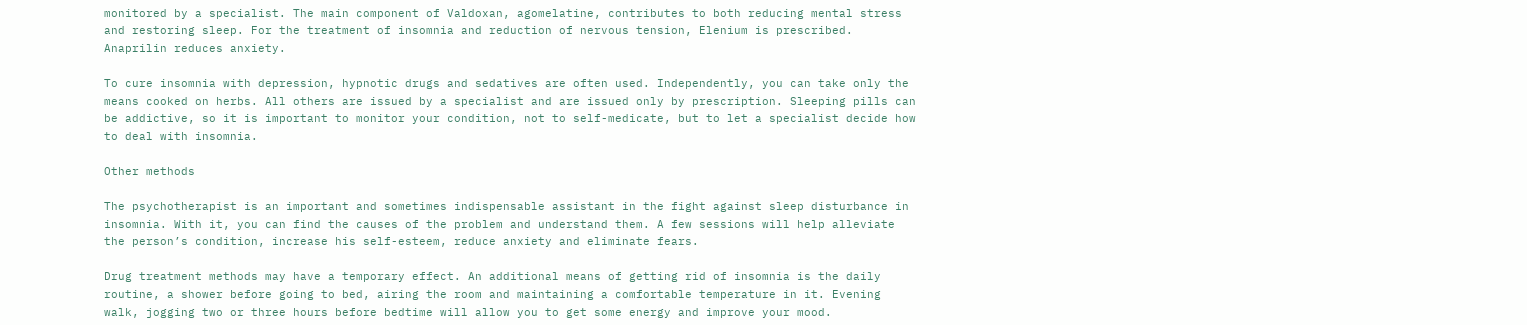monitored by a specialist. The main component of Valdoxan, agomelatine, contributes to both reducing mental stress and restoring sleep. For the treatment of insomnia and reduction of nervous tension, Elenium is prescribed. Anaprilin reduces anxiety.

To cure insomnia with depression, hypnotic drugs and sedatives are often used. Independently, you can take only the means cooked on herbs. All others are issued by a specialist and are issued only by prescription. Sleeping pills can be addictive, so it is important to monitor your condition, not to self-medicate, but to let a specialist decide how to deal with insomnia.

Other methods

The psychotherapist is an important and sometimes indispensable assistant in the fight against sleep disturbance in insomnia. With it, you can find the causes of the problem and understand them. A few sessions will help alleviate the person’s condition, increase his self-esteem, reduce anxiety and eliminate fears.

Drug treatment methods may have a temporary effect. An additional means of getting rid of insomnia is the daily routine, a shower before going to bed, airing the room and maintaining a comfortable temperature in it. Evening walk, jogging two or three hours before bedtime will allow you to get some energy and improve your mood.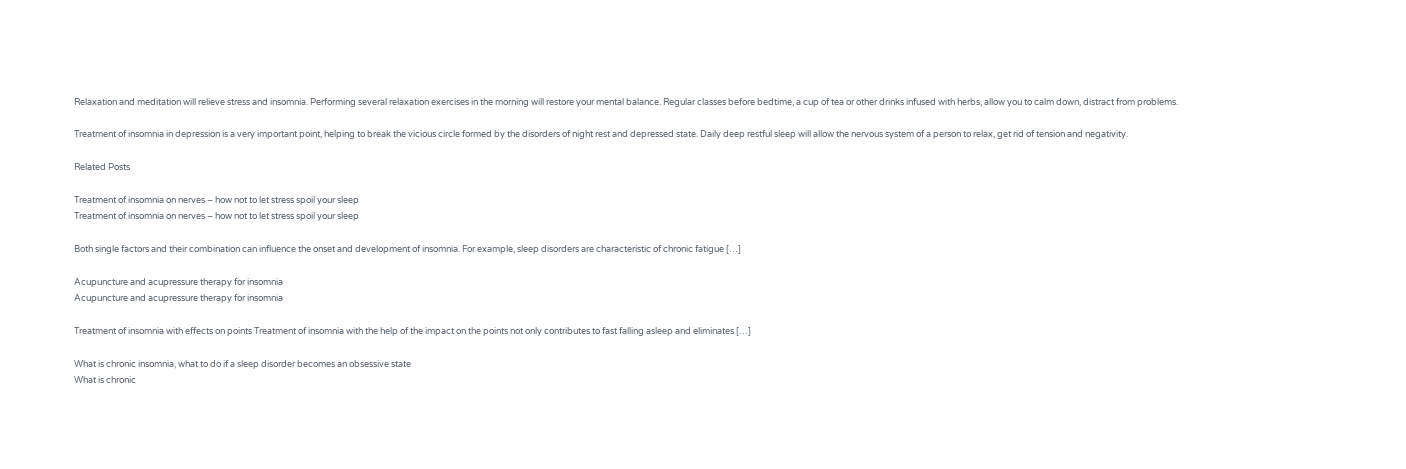Relaxation and meditation will relieve stress and insomnia. Performing several relaxation exercises in the morning will restore your mental balance. Regular classes before bedtime, a cup of tea or other drinks infused with herbs, allow you to calm down, distract from problems.

Treatment of insomnia in depression is a very important point, helping to break the vicious circle formed by the disorders of night rest and depressed state. Daily deep restful sleep will allow the nervous system of a person to relax, get rid of tension and negativity.

Related Posts

Treatment of insomnia on nerves – how not to let stress spoil your sleep
Treatment of insomnia on nerves – how not to let stress spoil your sleep

Both single factors and their combination can influence the onset and development of insomnia. For example, sleep disorders are characteristic of chronic fatigue […]

Acupuncture and acupressure therapy for insomnia
Acupuncture and acupressure therapy for insomnia

Treatment of insomnia with effects on points Treatment of insomnia with the help of the impact on the points not only contributes to fast falling asleep and eliminates […]

What is chronic insomnia, what to do if a sleep disorder becomes an obsessive state
What is chronic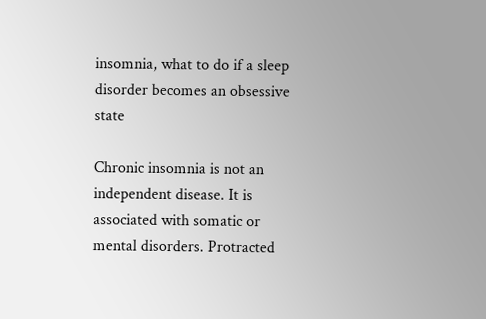insomnia, what to do if a sleep disorder becomes an obsessive state

Chronic insomnia is not an independent disease. It is associated with somatic or mental disorders. Protracted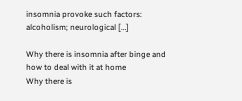insomnia provoke such factors: alcoholism; neurological […]

Why there is insomnia after binge and how to deal with it at home
Why there is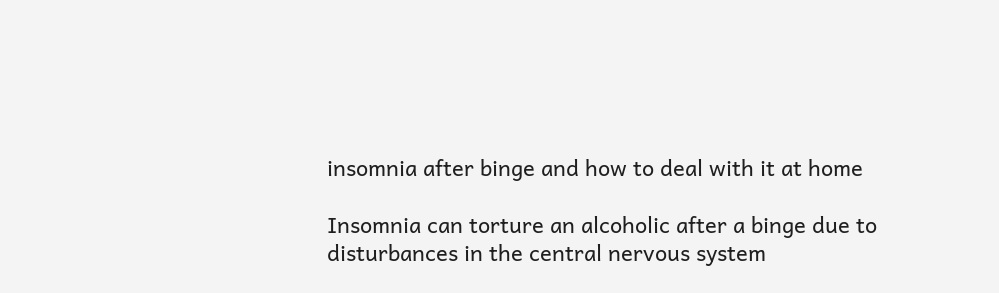insomnia after binge and how to deal with it at home

Insomnia can torture an alcoholic after a binge due to disturbances in the central nervous system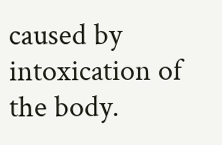caused by intoxication of the body.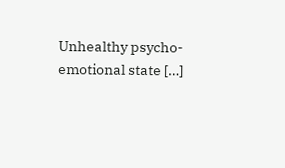Unhealthy psycho-emotional state […]